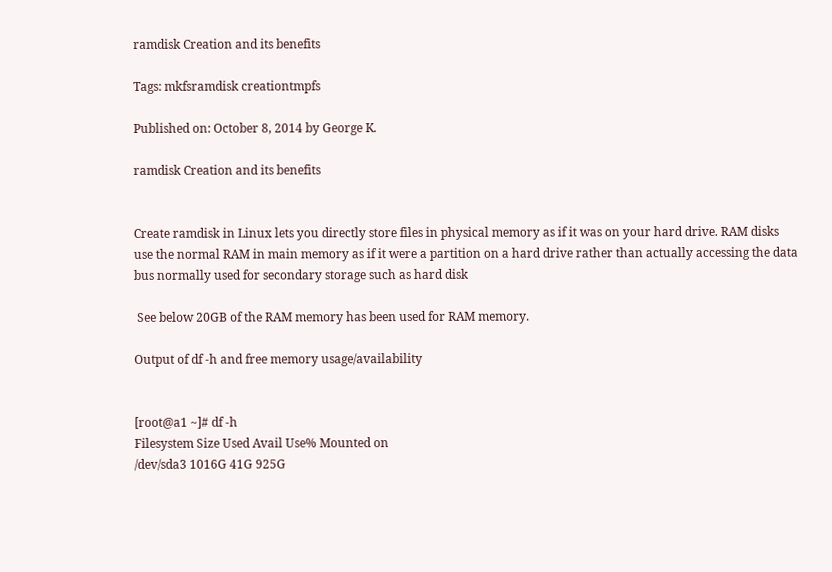ramdisk Creation and its benefits

Tags: mkfsramdisk creationtmpfs

Published on: October 8, 2014 by George K.

ramdisk Creation and its benefits


Create ramdisk in Linux lets you directly store files in physical memory as if it was on your hard drive. RAM disks use the normal RAM in main memory as if it were a partition on a hard drive rather than actually accessing the data bus normally used for secondary storage such as hard disk

 See below 20GB of the RAM memory has been used for RAM memory.

Output of df -h and free memory usage/availability


[root@a1 ~]# df -h
Filesystem Size Used Avail Use% Mounted on
/dev/sda3 1016G 41G 925G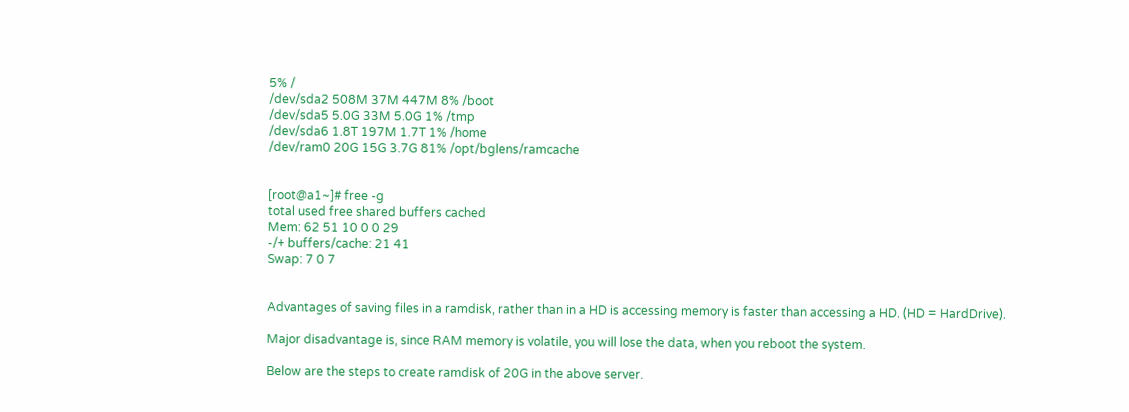5% /
/dev/sda2 508M 37M 447M 8% /boot
/dev/sda5 5.0G 33M 5.0G 1% /tmp
/dev/sda6 1.8T 197M 1.7T 1% /home
/dev/ram0 20G 15G 3.7G 81% /opt/bglens/ramcache


[root@a1~]# free -g
total used free shared buffers cached
Mem: 62 51 10 0 0 29
-/+ buffers/cache: 21 41
Swap: 7 0 7


Advantages of saving files in a ramdisk, rather than in a HD is accessing memory is faster than accessing a HD. (HD = HardDrive).

Major disadvantage is, since RAM memory is volatile, you will lose the data, when you reboot the system.

Below are the steps to create ramdisk of 20G in the above server.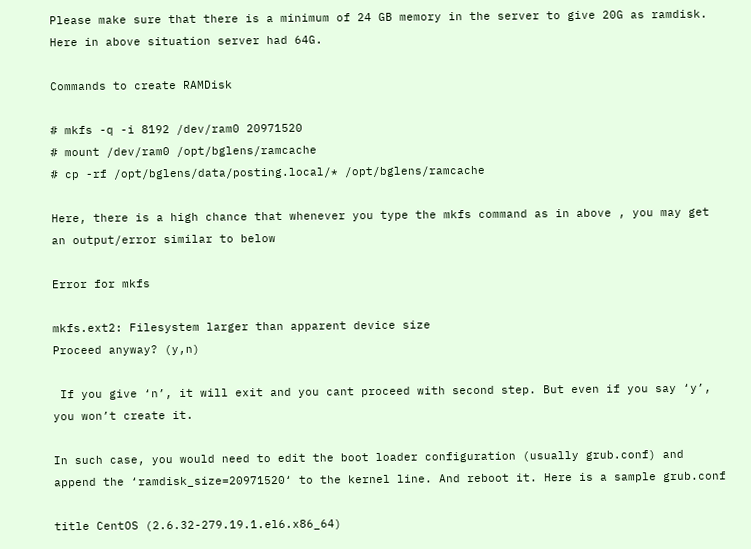Please make sure that there is a minimum of 24 GB memory in the server to give 20G as ramdisk. Here in above situation server had 64G.

Commands to create RAMDisk

# mkfs -q -i 8192 /dev/ram0 20971520
# mount /dev/ram0 /opt/bglens/ramcache
# cp -rf /opt/bglens/data/posting.local/* /opt/bglens/ramcache

Here, there is a high chance that whenever you type the mkfs command as in above , you may get an output/error similar to below

Error for mkfs

mkfs.ext2: Filesystem larger than apparent device size
Proceed anyway? (y,n)

 If you give ‘n’, it will exit and you cant proceed with second step. But even if you say ‘y’, you won’t create it.

In such case, you would need to edit the boot loader configuration (usually grub.conf) and append the ‘ramdisk_size=20971520‘ to the kernel line. And reboot it. Here is a sample grub.conf

title CentOS (2.6.32-279.19.1.el6.x86_64)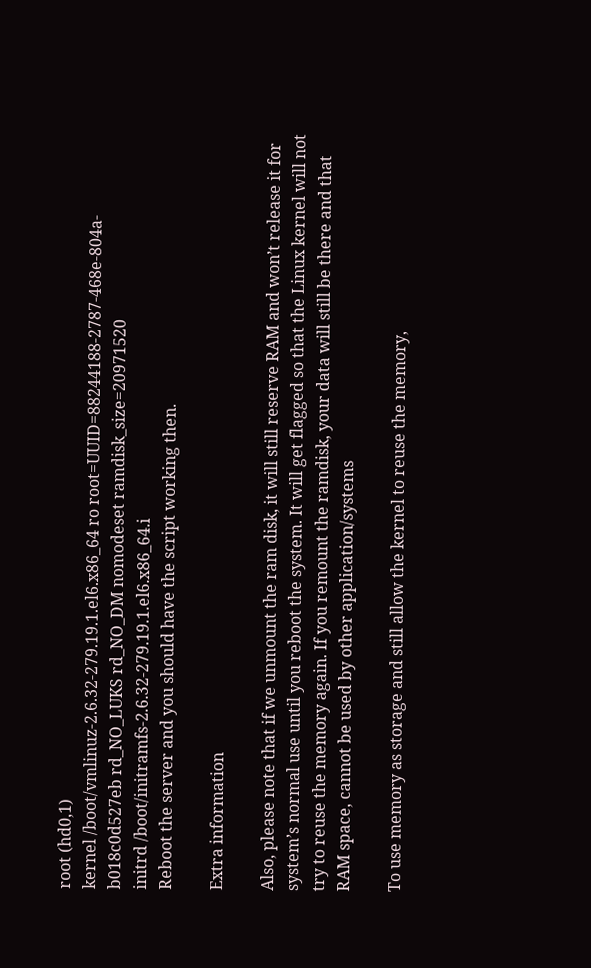root (hd0,1)
kernel /boot/vmlinuz-2.6.32-279.19.1.el6.x86_64 ro root=UUID=88244188-2787-468e-804a-b018c0d527eb rd_NO_LUKS rd_NO_DM nomodeset ramdisk_size=20971520
initrd /boot/initramfs-2.6.32-279.19.1.el6.x86_64.i
Reboot the server and you should have the script working then.

Extra information

Also, please note that if we unmount the ram disk, it will still reserve RAM and won’t release it for system’s normal use until you reboot the system. It will get flagged so that the Linux kernel will not try to reuse the memory again. If you remount the ramdisk, your data will still be there and that RAM space, cannot be used by other application/systems

To use memory as storage and still allow the kernel to reuse the memory,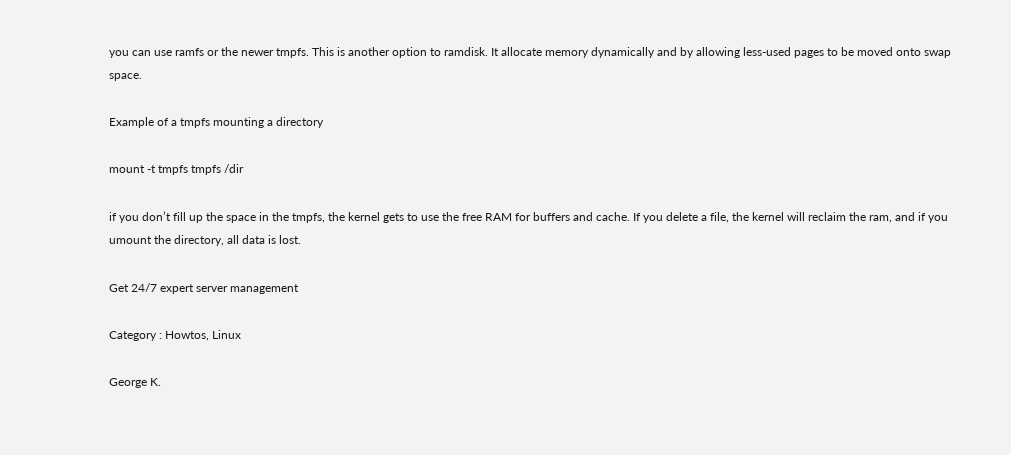you can use ramfs or the newer tmpfs. This is another option to ramdisk. It allocate memory dynamically and by allowing less-used pages to be moved onto swap space.

Example of a tmpfs mounting a directory

mount -t tmpfs tmpfs /dir

if you don’t fill up the space in the tmpfs, the kernel gets to use the free RAM for buffers and cache. If you delete a file, the kernel will reclaim the ram, and if you umount the directory, all data is lost.

Get 24/7 expert server management

Category : Howtos, Linux

George K.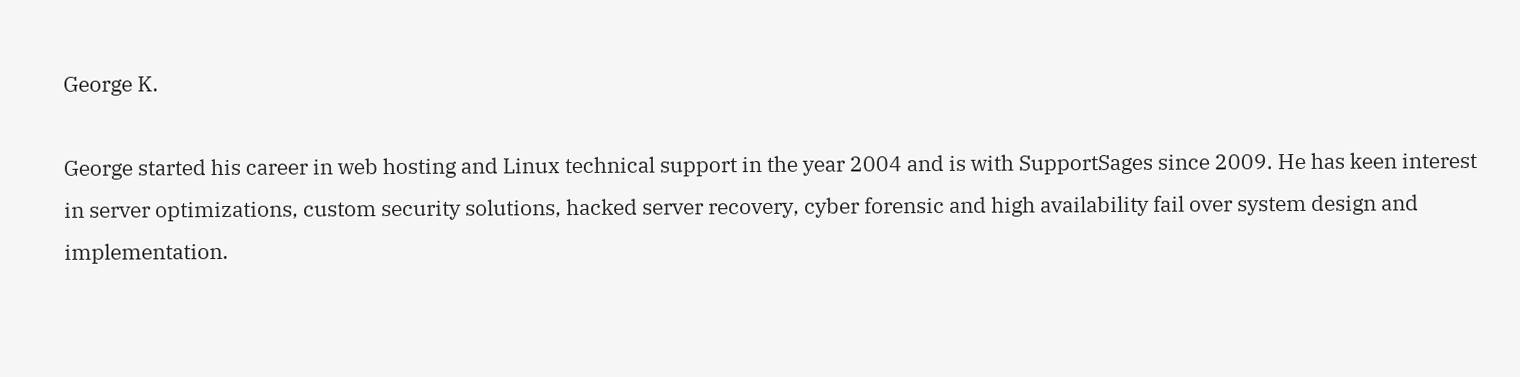George K.

George started his career in web hosting and Linux technical support in the year 2004 and is with SupportSages since 2009. He has keen interest in server optimizations, custom security solutions, hacked server recovery, cyber forensic and high availability fail over system design and implementation.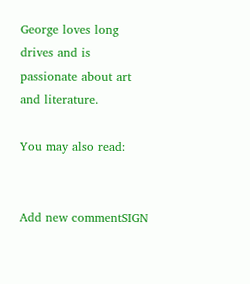George loves long drives and is passionate about art and literature.

You may also read:


Add new commentSIGN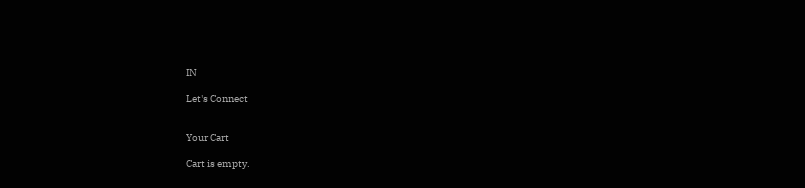IN

Let's Connect


Your Cart

Cart is empty.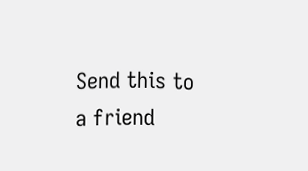Send this to a friend